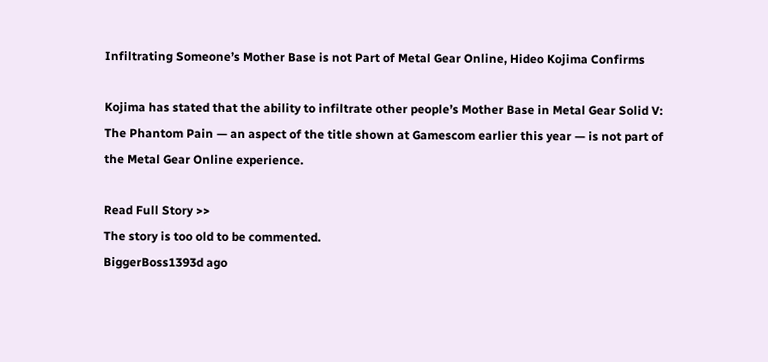Infiltrating Someone’s Mother Base is not Part of Metal Gear Online, Hideo Kojima Confirms

Kojima has stated that the ability to infiltrate other people’s Mother Base in Metal Gear Solid V: The Phantom Pain — an aspect of the title shown at Gamescom earlier this year — is not part of the Metal Gear Online experience.

Read Full Story >>
The story is too old to be commented.
BiggerBoss1393d ago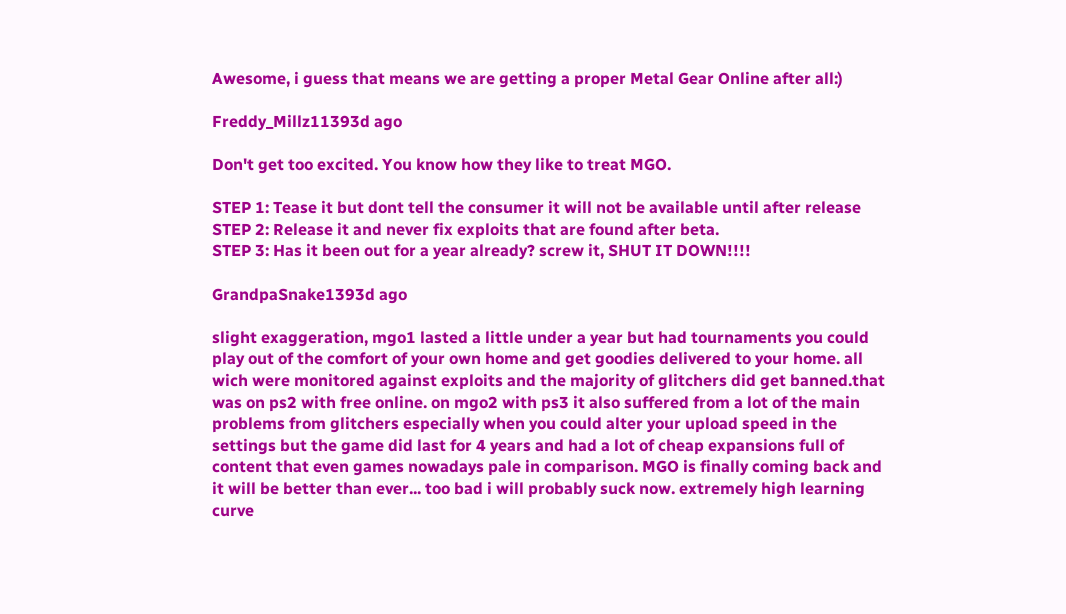Awesome, i guess that means we are getting a proper Metal Gear Online after all:)

Freddy_Millz11393d ago

Don't get too excited. You know how they like to treat MGO.

STEP 1: Tease it but dont tell the consumer it will not be available until after release
STEP 2: Release it and never fix exploits that are found after beta.
STEP 3: Has it been out for a year already? screw it, SHUT IT DOWN!!!!

GrandpaSnake1393d ago

slight exaggeration, mgo1 lasted a little under a year but had tournaments you could play out of the comfort of your own home and get goodies delivered to your home. all wich were monitored against exploits and the majority of glitchers did get banned.that was on ps2 with free online. on mgo2 with ps3 it also suffered from a lot of the main problems from glitchers especially when you could alter your upload speed in the settings but the game did last for 4 years and had a lot of cheap expansions full of content that even games nowadays pale in comparison. MGO is finally coming back and it will be better than ever... too bad i will probably suck now. extremely high learning curve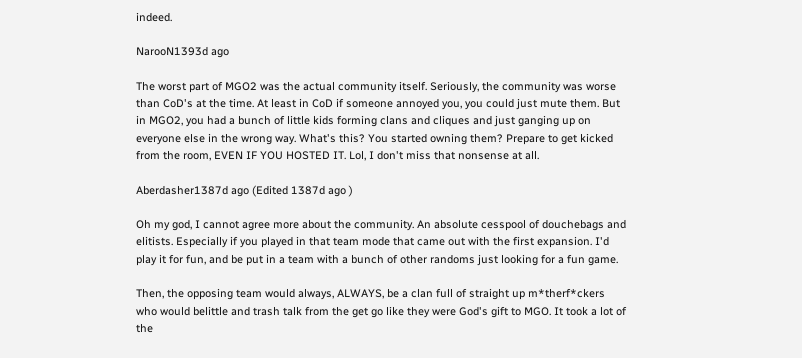indeed.

NarooN1393d ago

The worst part of MGO2 was the actual community itself. Seriously, the community was worse than CoD's at the time. At least in CoD if someone annoyed you, you could just mute them. But in MGO2, you had a bunch of little kids forming clans and cliques and just ganging up on everyone else in the wrong way. What's this? You started owning them? Prepare to get kicked from the room, EVEN IF YOU HOSTED IT. Lol, I don't miss that nonsense at all.

Aberdasher1387d ago (Edited 1387d ago )

Oh my god, I cannot agree more about the community. An absolute cesspool of douchebags and elitists. Especially if you played in that team mode that came out with the first expansion. I'd play it for fun, and be put in a team with a bunch of other randoms just looking for a fun game.

Then, the opposing team would always, ALWAYS, be a clan full of straight up m*therf*ckers who would belittle and trash talk from the get go like they were God's gift to MGO. It took a lot of the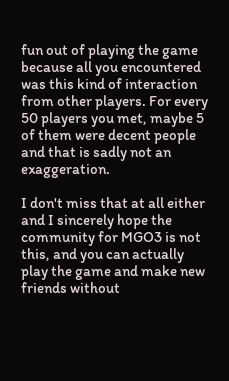fun out of playing the game because all you encountered was this kind of interaction from other players. For every 50 players you met, maybe 5 of them were decent people and that is sadly not an exaggeration.

I don't miss that at all either and I sincerely hope the community for MGO3 is not this, and you can actually play the game and make new friends without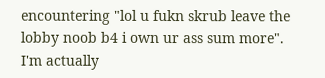encountering "lol u fukn skrub leave the lobby noob b4 i own ur ass sum more". I'm actually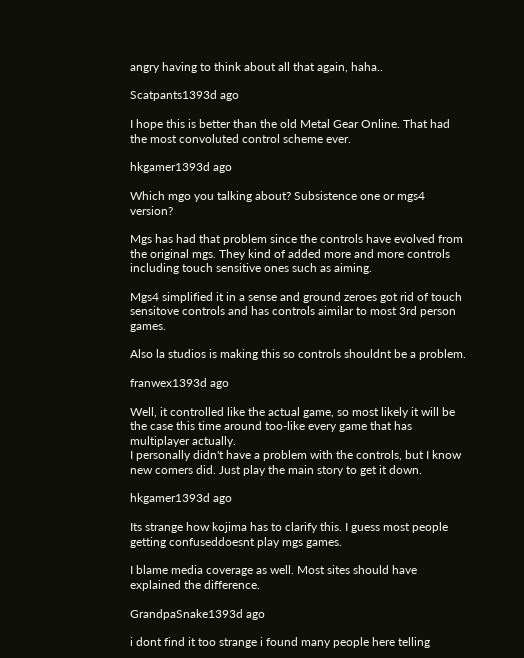angry having to think about all that again, haha..

Scatpants1393d ago

I hope this is better than the old Metal Gear Online. That had the most convoluted control scheme ever.

hkgamer1393d ago

Which mgo you talking about? Subsistence one or mgs4 version?

Mgs has had that problem since the controls have evolved from the original mgs. They kind of added more and more controls including touch sensitive ones such as aiming.

Mgs4 simplified it in a sense and ground zeroes got rid of touch sensitove controls and has controls aimilar to most 3rd person games.

Also la studios is making this so controls shouldnt be a problem.

franwex1393d ago

Well, it controlled like the actual game, so most likely it will be the case this time around too-like every game that has multiplayer actually.
I personally didn't have a problem with the controls, but I know new comers did. Just play the main story to get it down.

hkgamer1393d ago

Its strange how kojima has to clarify this. I guess most people getting confuseddoesnt play mgs games.

I blame media coverage as well. Most sites should have explained the difference.

GrandpaSnake1393d ago

i dont find it too strange i found many people here telling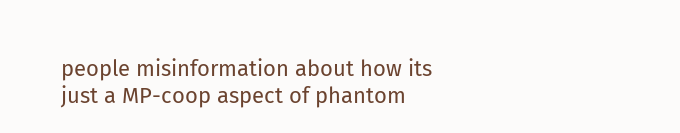people misinformation about how its just a MP-coop aspect of phantom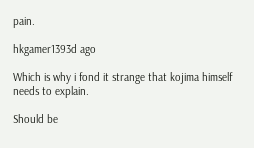pain.

hkgamer1393d ago

Which is why i fond it strange that kojima himself needs to explain.

Should be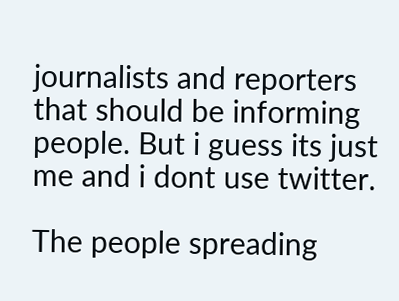journalists and reporters that should be informing people. But i guess its just me and i dont use twitter.

The people spreading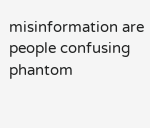misinformation are people confusing phantom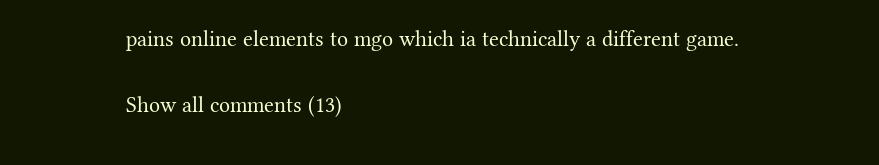pains online elements to mgo which ia technically a different game.

Show all comments (13)